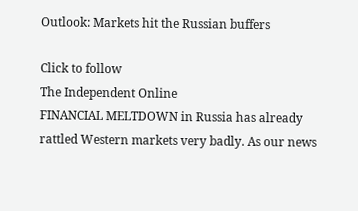Outlook: Markets hit the Russian buffers

Click to follow
The Independent Online
FINANCIAL MELTDOWN in Russia has already rattled Western markets very badly. As our news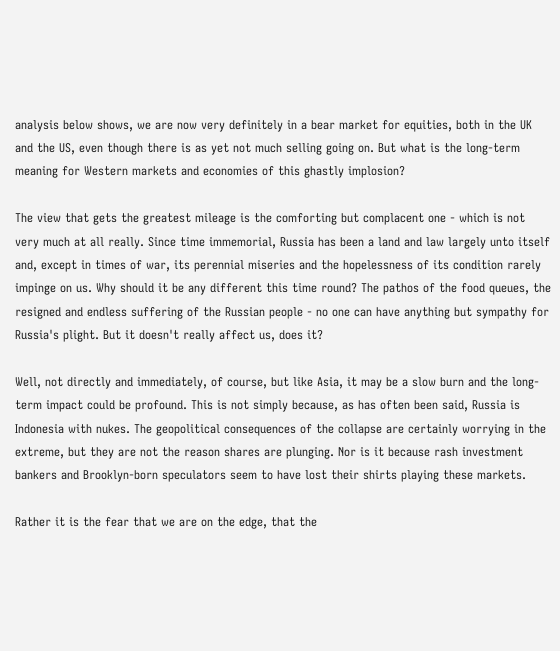analysis below shows, we are now very definitely in a bear market for equities, both in the UK and the US, even though there is as yet not much selling going on. But what is the long-term meaning for Western markets and economies of this ghastly implosion?

The view that gets the greatest mileage is the comforting but complacent one - which is not very much at all really. Since time immemorial, Russia has been a land and law largely unto itself and, except in times of war, its perennial miseries and the hopelessness of its condition rarely impinge on us. Why should it be any different this time round? The pathos of the food queues, the resigned and endless suffering of the Russian people - no one can have anything but sympathy for Russia's plight. But it doesn't really affect us, does it?

Well, not directly and immediately, of course, but like Asia, it may be a slow burn and the long-term impact could be profound. This is not simply because, as has often been said, Russia is Indonesia with nukes. The geopolitical consequences of the collapse are certainly worrying in the extreme, but they are not the reason shares are plunging. Nor is it because rash investment bankers and Brooklyn-born speculators seem to have lost their shirts playing these markets.

Rather it is the fear that we are on the edge, that the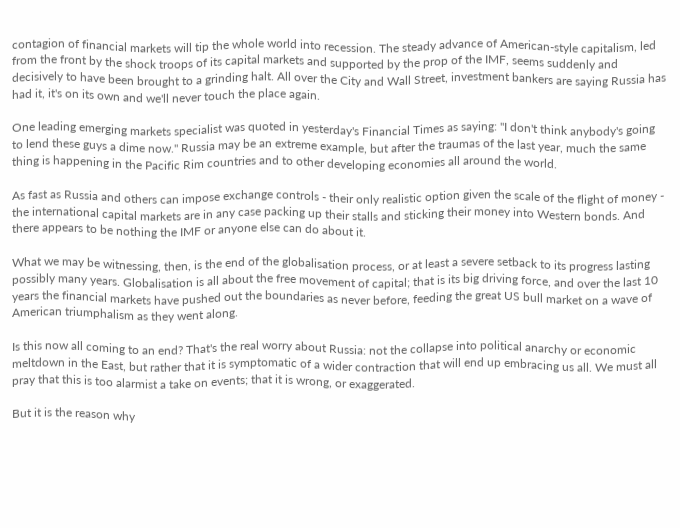contagion of financial markets will tip the whole world into recession. The steady advance of American-style capitalism, led from the front by the shock troops of its capital markets and supported by the prop of the IMF, seems suddenly and decisively to have been brought to a grinding halt. All over the City and Wall Street, investment bankers are saying Russia has had it, it's on its own and we'll never touch the place again.

One leading emerging markets specialist was quoted in yesterday's Financial Times as saying: "I don't think anybody's going to lend these guys a dime now." Russia may be an extreme example, but after the traumas of the last year, much the same thing is happening in the Pacific Rim countries and to other developing economies all around the world.

As fast as Russia and others can impose exchange controls - their only realistic option given the scale of the flight of money - the international capital markets are in any case packing up their stalls and sticking their money into Western bonds. And there appears to be nothing the IMF or anyone else can do about it.

What we may be witnessing, then, is the end of the globalisation process, or at least a severe setback to its progress lasting possibly many years. Globalisation is all about the free movement of capital; that is its big driving force, and over the last 10 years the financial markets have pushed out the boundaries as never before, feeding the great US bull market on a wave of American triumphalism as they went along.

Is this now all coming to an end? That's the real worry about Russia: not the collapse into political anarchy or economic meltdown in the East, but rather that it is symptomatic of a wider contraction that will end up embracing us all. We must all pray that this is too alarmist a take on events; that it is wrong, or exaggerated.

But it is the reason why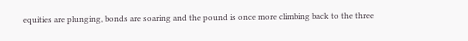equities are plunging, bonds are soaring and the pound is once more climbing back to the three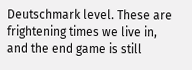Deutschmark level. These are frightening times we live in, and the end game is still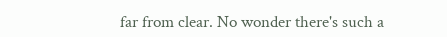far from clear. No wonder there's such a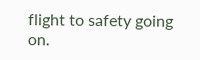flight to safety going on.